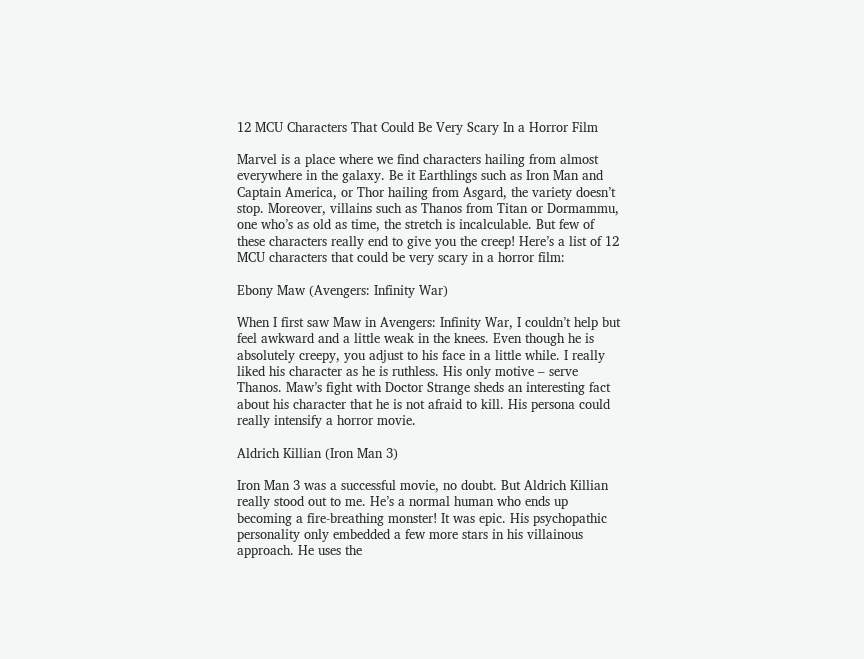12 MCU Characters That Could Be Very Scary In a Horror Film

Marvel is a place where we find characters hailing from almost everywhere in the galaxy. Be it Earthlings such as Iron Man and Captain America, or Thor hailing from Asgard, the variety doesn’t stop. Moreover, villains such as Thanos from Titan or Dormammu, one who’s as old as time, the stretch is incalculable. But few of these characters really end to give you the creep! Here’s a list of 12 MCU characters that could be very scary in a horror film:

Ebony Maw (Avengers: Infinity War)

When I first saw Maw in Avengers: Infinity War, I couldn’t help but feel awkward and a little weak in the knees. Even though he is absolutely creepy, you adjust to his face in a little while. I really liked his character as he is ruthless. His only motive – serve Thanos. Maw’s fight with Doctor Strange sheds an interesting fact about his character that he is not afraid to kill. His persona could really intensify a horror movie.

Aldrich Killian (Iron Man 3)

Iron Man 3 was a successful movie, no doubt. But Aldrich Killian really stood out to me. He’s a normal human who ends up becoming a fire-breathing monster! It was epic. His psychopathic personality only embedded a few more stars in his villainous approach. He uses the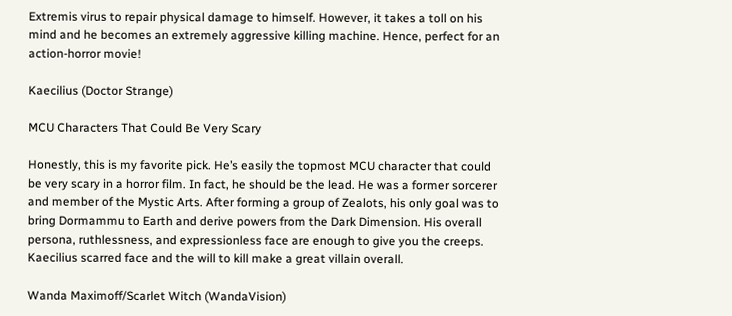Extremis virus to repair physical damage to himself. However, it takes a toll on his mind and he becomes an extremely aggressive killing machine. Hence, perfect for an action-horror movie!

Kaecilius (Doctor Strange)

MCU Characters That Could Be Very Scary

Honestly, this is my favorite pick. He’s easily the topmost MCU character that could be very scary in a horror film. In fact, he should be the lead. He was a former sorcerer and member of the Mystic Arts. After forming a group of Zealots, his only goal was to bring Dormammu to Earth and derive powers from the Dark Dimension. His overall persona, ruthlessness, and expressionless face are enough to give you the creeps. Kaecilius scarred face and the will to kill make a great villain overall.

Wanda Maximoff/Scarlet Witch (WandaVision)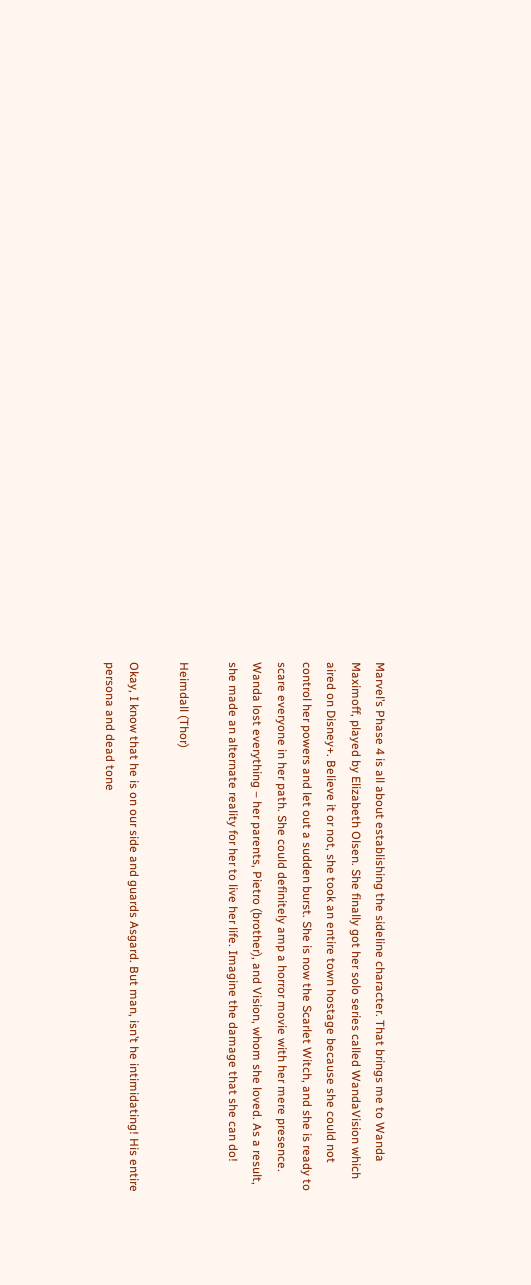Marvel’s Phase 4 is all about establishing the sideline character. That brings me to Wanda Maximoff, played by Elizabeth Olsen. She finally got her solo series called WandaVision which aired on Disney+. Believe it or not, she took an entire town hostage because she could not control her powers and let out a sudden burst. She is now the Scarlet Witch, and she is ready to scare everyone in her path. She could definitely amp a horror movie with her mere presence. Wanda lost everything – her parents, Pietro (brother), and Vision, whom she loved. As a result, she made an alternate reality for her to live her life. Imagine the damage that she can do!

Heimdall (Thor)

Okay, I know that he is on our side and guards Asgard. But man, isn’t he intimidating! His entire persona and dead tone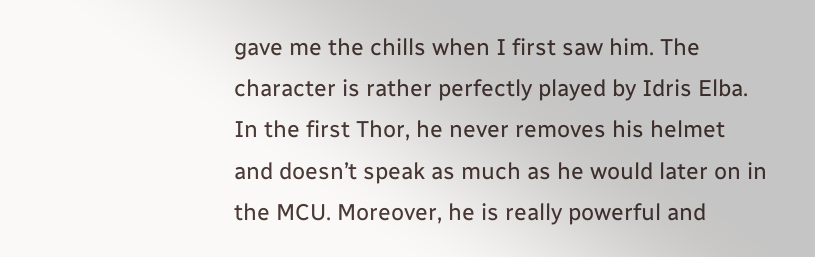gave me the chills when I first saw him. The character is rather perfectly played by Idris Elba.  In the first Thor, he never removes his helmet and doesn’t speak as much as he would later on in the MCU. Moreover, he is really powerful and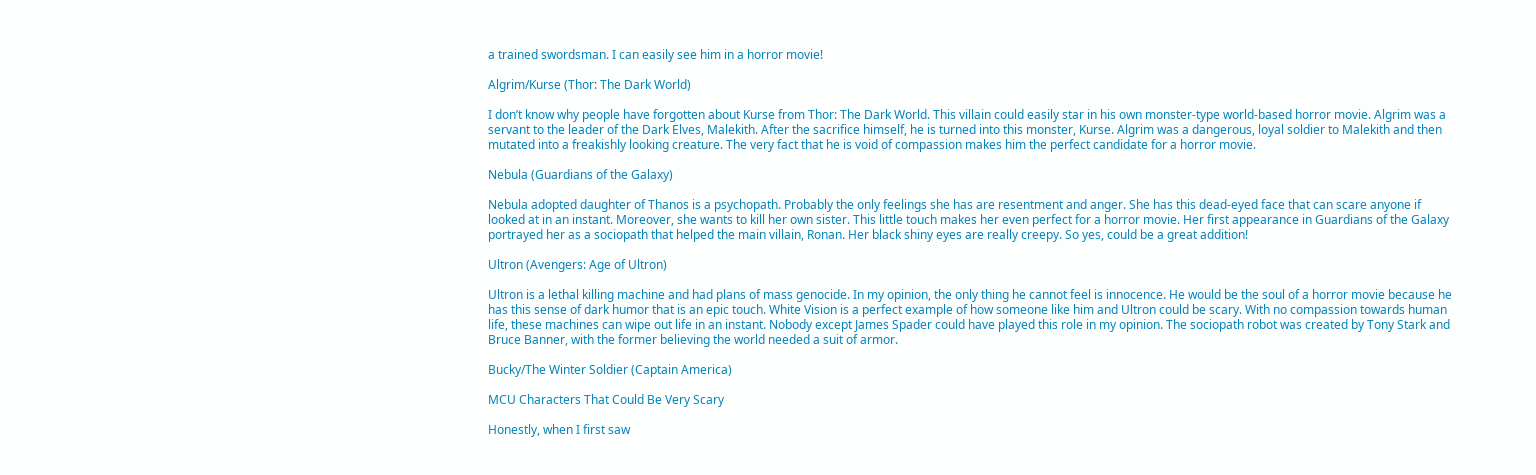a trained swordsman. I can easily see him in a horror movie!

Algrim/Kurse (Thor: The Dark World)

I don’t know why people have forgotten about Kurse from Thor: The Dark World. This villain could easily star in his own monster-type world-based horror movie. Algrim was a servant to the leader of the Dark Elves, Malekith. After the sacrifice himself, he is turned into this monster, Kurse. Algrim was a dangerous, loyal soldier to Malekith and then mutated into a freakishly looking creature. The very fact that he is void of compassion makes him the perfect candidate for a horror movie.

Nebula (Guardians of the Galaxy)

Nebula adopted daughter of Thanos is a psychopath. Probably the only feelings she has are resentment and anger. She has this dead-eyed face that can scare anyone if looked at in an instant. Moreover, she wants to kill her own sister. This little touch makes her even perfect for a horror movie. Her first appearance in Guardians of the Galaxy portrayed her as a sociopath that helped the main villain, Ronan. Her black shiny eyes are really creepy. So yes, could be a great addition!

Ultron (Avengers: Age of Ultron)

Ultron is a lethal killing machine and had plans of mass genocide. In my opinion, the only thing he cannot feel is innocence. He would be the soul of a horror movie because he has this sense of dark humor that is an epic touch. White Vision is a perfect example of how someone like him and Ultron could be scary. With no compassion towards human life, these machines can wipe out life in an instant. Nobody except James Spader could have played this role in my opinion. The sociopath robot was created by Tony Stark and Bruce Banner, with the former believing the world needed a suit of armor.

Bucky/The Winter Soldier (Captain America)

MCU Characters That Could Be Very Scary

Honestly, when I first saw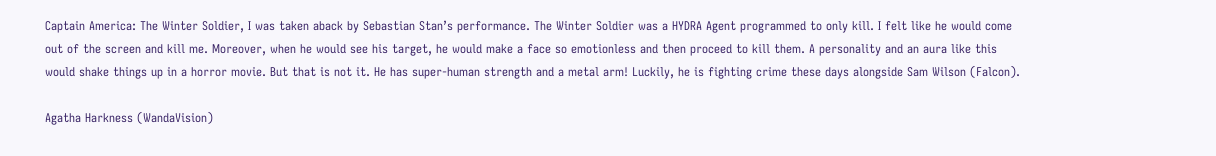Captain America: The Winter Soldier, I was taken aback by Sebastian Stan’s performance. The Winter Soldier was a HYDRA Agent programmed to only kill. I felt like he would come out of the screen and kill me. Moreover, when he would see his target, he would make a face so emotionless and then proceed to kill them. A personality and an aura like this would shake things up in a horror movie. But that is not it. He has super-human strength and a metal arm! Luckily, he is fighting crime these days alongside Sam Wilson (Falcon).

Agatha Harkness (WandaVision)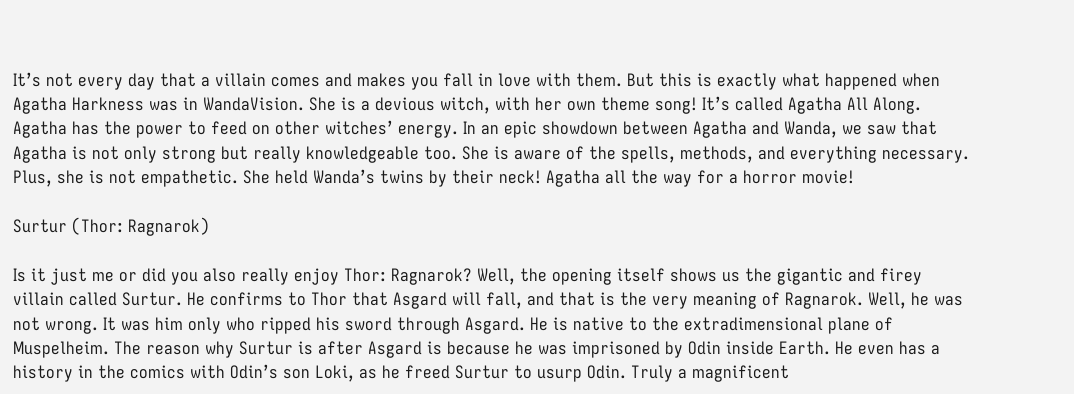It’s not every day that a villain comes and makes you fall in love with them. But this is exactly what happened when Agatha Harkness was in WandaVision. She is a devious witch, with her own theme song! It’s called Agatha All Along. Agatha has the power to feed on other witches’ energy. In an epic showdown between Agatha and Wanda, we saw that Agatha is not only strong but really knowledgeable too. She is aware of the spells, methods, and everything necessary. Plus, she is not empathetic. She held Wanda’s twins by their neck! Agatha all the way for a horror movie!

Surtur (Thor: Ragnarok)

Is it just me or did you also really enjoy Thor: Ragnarok? Well, the opening itself shows us the gigantic and firey villain called Surtur. He confirms to Thor that Asgard will fall, and that is the very meaning of Ragnarok. Well, he was not wrong. It was him only who ripped his sword through Asgard. He is native to the extradimensional plane of Muspelheim. The reason why Surtur is after Asgard is because he was imprisoned by Odin inside Earth. He even has a history in the comics with Odin’s son Loki, as he freed Surtur to usurp Odin. Truly a magnificent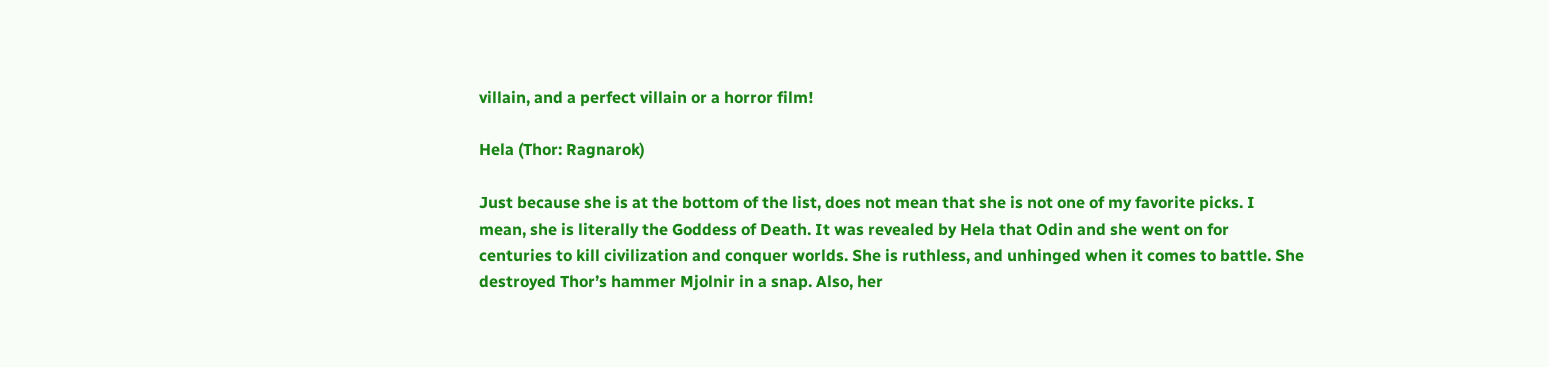villain, and a perfect villain or a horror film!

Hela (Thor: Ragnarok)

Just because she is at the bottom of the list, does not mean that she is not one of my favorite picks. I mean, she is literally the Goddess of Death. It was revealed by Hela that Odin and she went on for centuries to kill civilization and conquer worlds. She is ruthless, and unhinged when it comes to battle. She destroyed Thor’s hammer Mjolnir in a snap. Also, her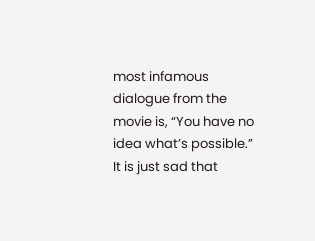most infamous dialogue from the movie is, “You have no idea what’s possible.” It is just sad that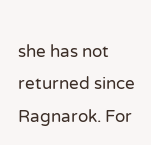she has not returned since Ragnarok. For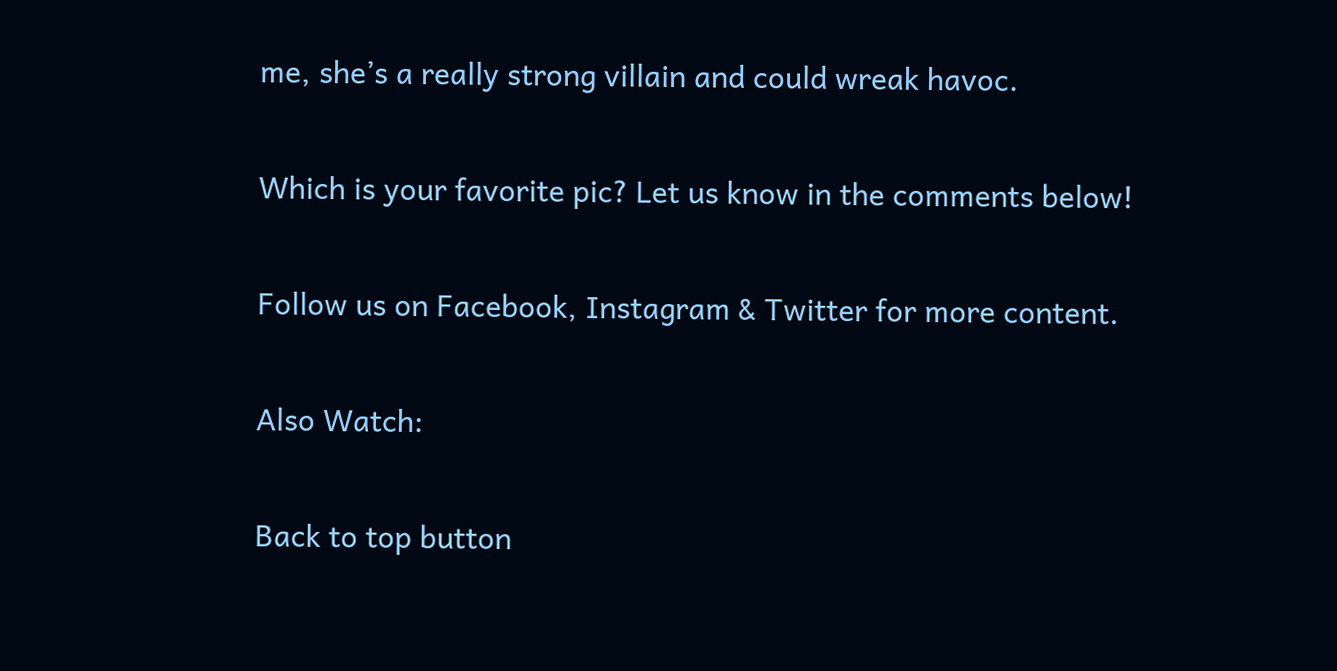me, she’s a really strong villain and could wreak havoc.

Which is your favorite pic? Let us know in the comments below!

Follow us on Facebook, Instagram & Twitter for more content.

Also Watch:

Back to top button